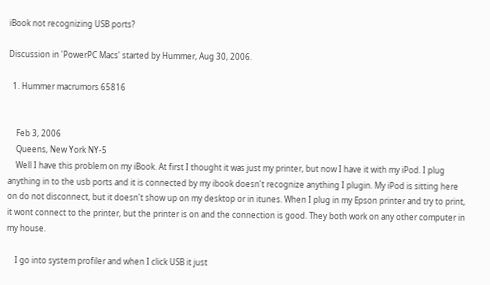iBook not recognizing USB ports?

Discussion in 'PowerPC Macs' started by Hummer, Aug 30, 2006.

  1. Hummer macrumors 65816


    Feb 3, 2006
    Queens, New York NY-5
    Well I have this problem on my iBook. At first I thought it was just my printer, but now I have it with my iPod. I plug anything in to the usb ports and it is connected by my ibook doesn't recognize anything I plugin. My iPod is sitting here on do not disconnect, but it doesn't show up on my desktop or in itunes. When I plug in my Epson printer and try to print, it wont connect to the printer, but the printer is on and the connection is good. They both work on any other computer in my house.

    I go into system profiler and when I click USB it just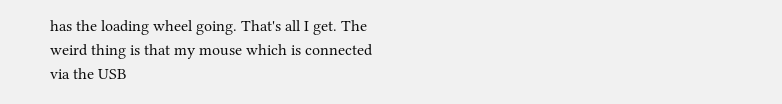has the loading wheel going. That's all I get. The weird thing is that my mouse which is connected via the USB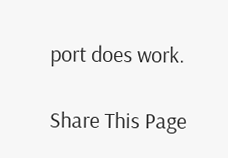port does work.

Share This Page